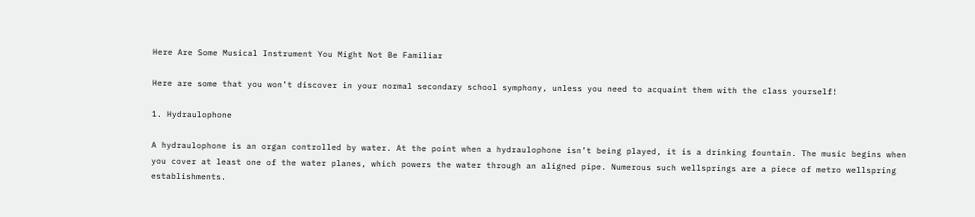Here Are Some Musical Instrument You Might Not Be Familiar

Here are some that you won’t discover in your normal secondary school symphony, unless you need to acquaint them with the class yourself!

1. Hydraulophone

A hydraulophone is an organ controlled by water. At the point when a hydraulophone isn’t being played, it is a drinking fountain. The music begins when you cover at least one of the water planes, which powers the water through an aligned pipe. Numerous such wellsprings are a piece of metro wellspring establishments.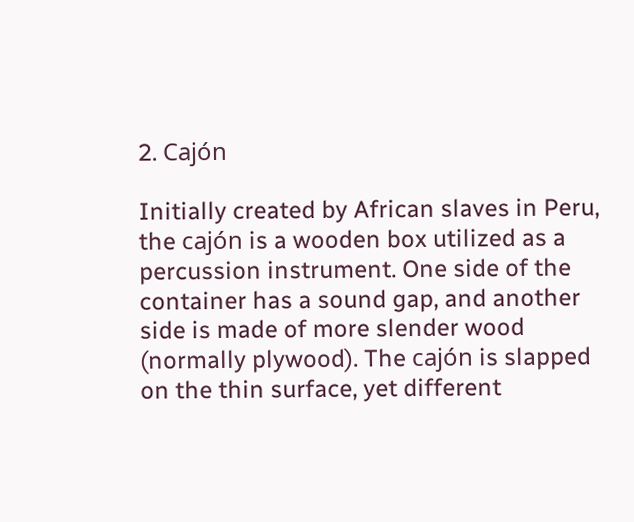2. Cajón

Initially created by African slaves in Peru, the cajón is a wooden box utilized as a percussion instrument. One side of the container has a sound gap, and another side is made of more slender wood (normally plywood). The cajón is slapped on the thin surface, yet different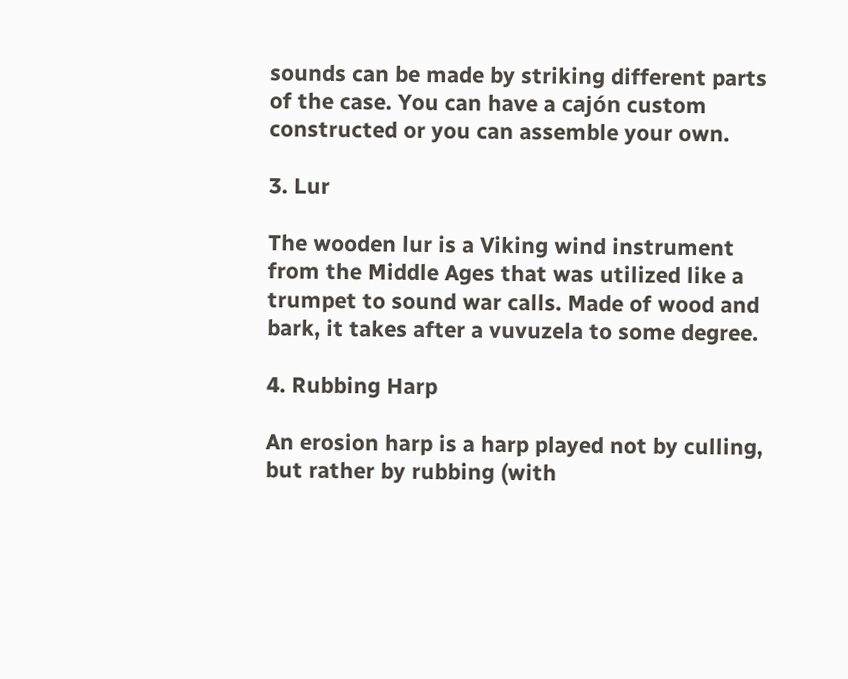sounds can be made by striking different parts of the case. You can have a cajón custom constructed or you can assemble your own.

3. Lur

The wooden lur is a Viking wind instrument from the Middle Ages that was utilized like a trumpet to sound war calls. Made of wood and bark, it takes after a vuvuzela to some degree.

4. Rubbing Harp

An erosion harp is a harp played not by culling, but rather by rubbing (with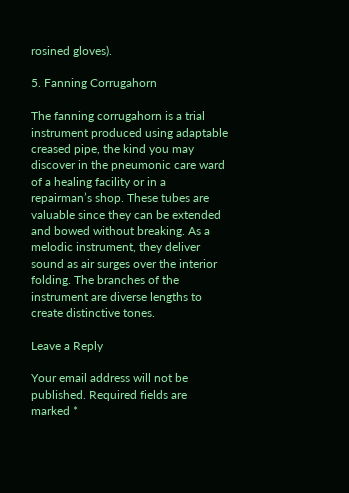rosined gloves).

5. Fanning Corrugahorn

The fanning corrugahorn is a trial instrument produced using adaptable creased pipe, the kind you may discover in the pneumonic care ward of a healing facility or in a repairman’s shop. These tubes are valuable since they can be extended and bowed without breaking. As a melodic instrument, they deliver sound as air surges over the interior folding. The branches of the instrument are diverse lengths to create distinctive tones.

Leave a Reply

Your email address will not be published. Required fields are marked *